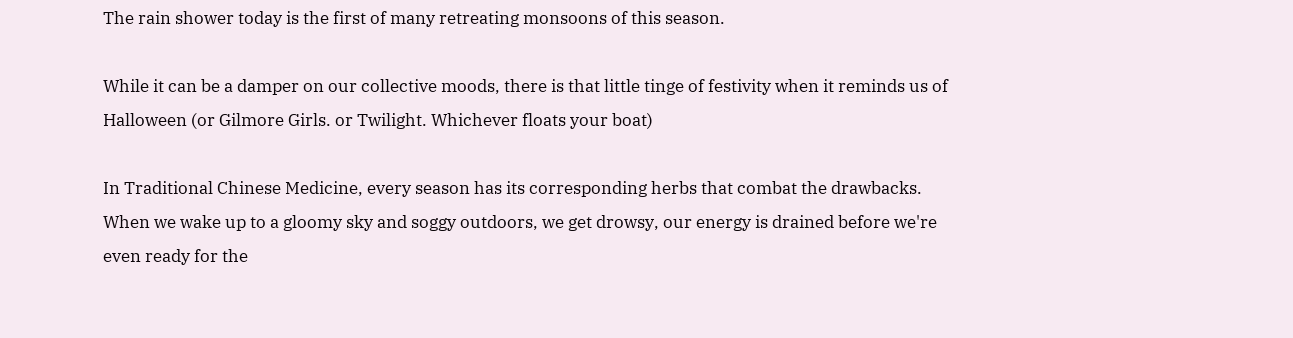The rain shower today is the first of many retreating monsoons of this season.

While it can be a damper on our collective moods, there is that little tinge of festivity when it reminds us of Halloween (or Gilmore Girls. or Twilight. Whichever floats your boat)

In Traditional Chinese Medicine, every season has its corresponding herbs that combat the drawbacks. When we wake up to a gloomy sky and soggy outdoors, we get drowsy, our energy is drained before we're even ready for the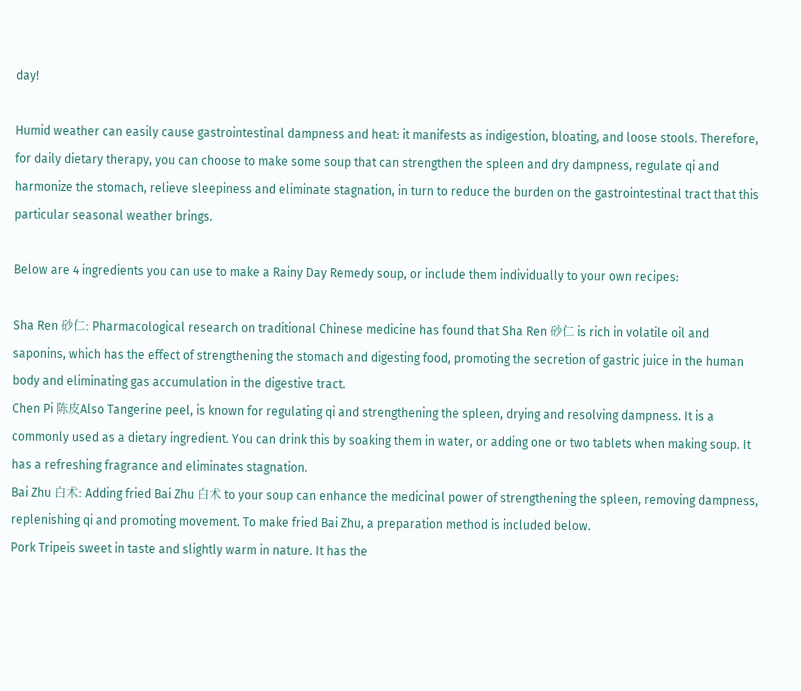day!

Humid weather can easily cause gastrointestinal dampness and heat: it manifests as indigestion, bloating, and loose stools. Therefore, for daily dietary therapy, you can choose to make some soup that can strengthen the spleen and dry dampness, regulate qi and harmonize the stomach, relieve sleepiness and eliminate stagnation, in turn to reduce the burden on the gastrointestinal tract that this particular seasonal weather brings.

Below are 4 ingredients you can use to make a Rainy Day Remedy soup, or include them individually to your own recipes:

Sha Ren 砂仁: Pharmacological research on traditional Chinese medicine has found that Sha Ren 砂仁 is rich in volatile oil and saponins, which has the effect of strengthening the stomach and digesting food, promoting the secretion of gastric juice in the human body and eliminating gas accumulation in the digestive tract.
Chen Pi 陈皮Also Tangerine peel, is known for regulating qi and strengthening the spleen, drying and resolving dampness. It is a commonly used as a dietary ingredient. You can drink this by soaking them in water, or adding one or two tablets when making soup. It has a refreshing fragrance and eliminates stagnation.
Bai Zhu 白术: Adding fried Bai Zhu 白术 to your soup can enhance the medicinal power of strengthening the spleen, removing dampness, replenishing qi and promoting movement. To make fried Bai Zhu, a preparation method is included below.
Pork Tripeis sweet in taste and slightly warm in nature. It has the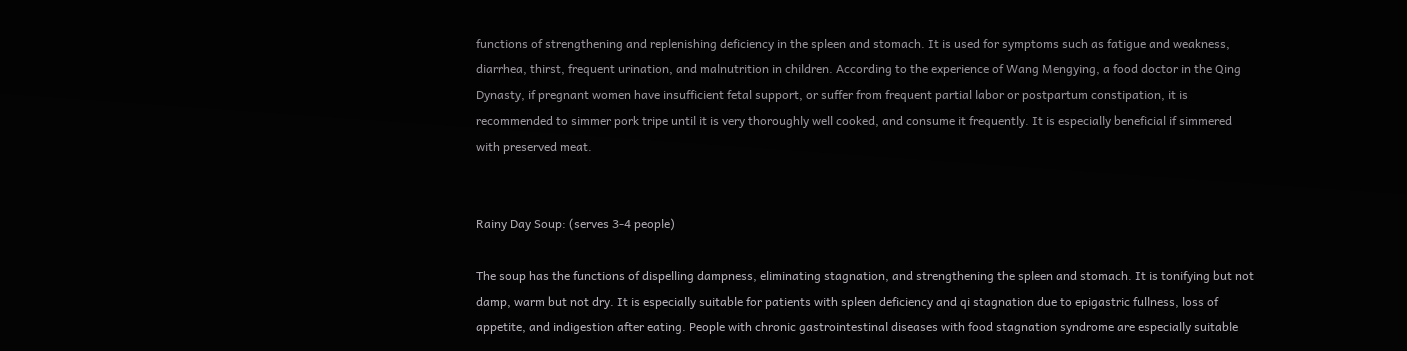functions of strengthening and replenishing deficiency in the spleen and stomach. It is used for symptoms such as fatigue and weakness, diarrhea, thirst, frequent urination, and malnutrition in children. According to the experience of Wang Mengying, a food doctor in the Qing Dynasty, if pregnant women have insufficient fetal support, or suffer from frequent partial labor or postpartum constipation, it is recommended to simmer pork tripe until it is very thoroughly well cooked, and consume it frequently. It is especially beneficial if simmered with preserved meat.


Rainy Day Soup: (serves 3-4 people)

The soup has the functions of dispelling dampness, eliminating stagnation, and strengthening the spleen and stomach. It is tonifying but not damp, warm but not dry. It is especially suitable for patients with spleen deficiency and qi stagnation due to epigastric fullness, loss of appetite, and indigestion after eating. People with chronic gastrointestinal diseases with food stagnation syndrome are especially suitable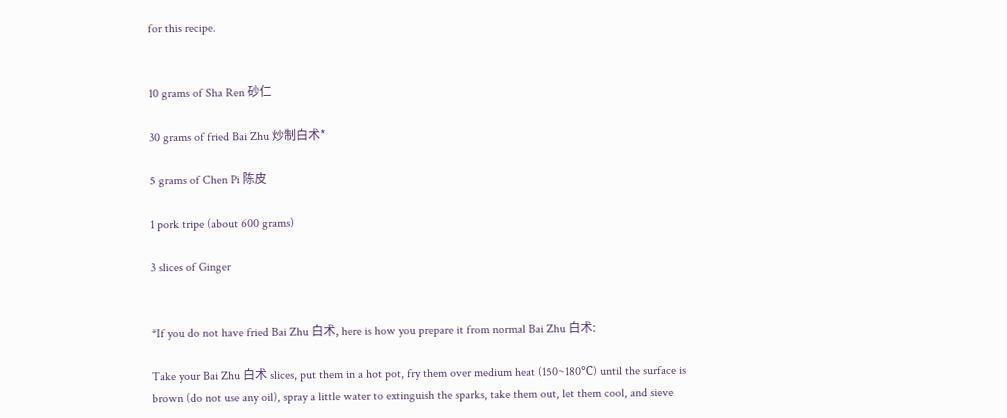for this recipe.


10 grams of Sha Ren 砂仁

30 grams of fried Bai Zhu 炒制白术*

5 grams of Chen Pi 陈皮

1 pork tripe (about 600 grams)

3 slices of Ginger


*If you do not have fried Bai Zhu 白术, here is how you prepare it from normal Bai Zhu 白术:

Take your Bai Zhu 白术 slices, put them in a hot pot, fry them over medium heat (150~180℃) until the surface is brown (do not use any oil), spray a little water to extinguish the sparks, take them out, let them cool, and sieve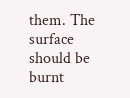them. The surface should be burnt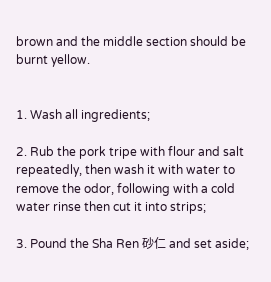brown and the middle section should be burnt yellow.


1. Wash all ingredients;

2. Rub the pork tripe with flour and salt repeatedly, then wash it with water to remove the odor, following with a cold water rinse then cut it into strips;

3. Pound the Sha Ren 砂仁 and set aside;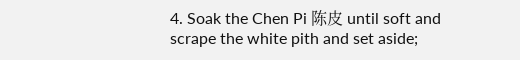4. Soak the Chen Pi 陈皮 until soft and scrape the white pith and set aside;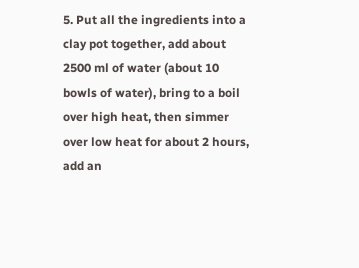5. Put all the ingredients into a clay pot together, add about 2500 ml of water (about 10 bowls of water), bring to a boil over high heat, then simmer over low heat for about 2 hours, add an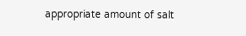appropriate amount of salt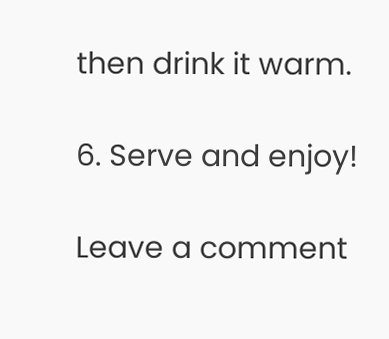then drink it warm.

6. Serve and enjoy!

Leave a comment